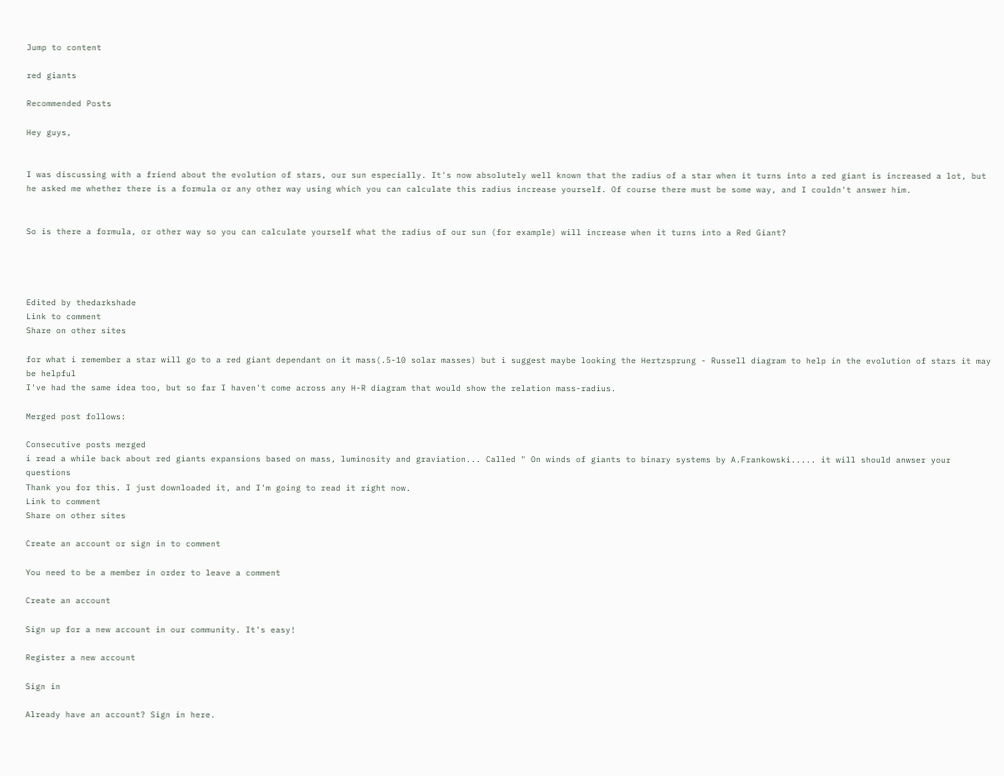Jump to content

red giants

Recommended Posts

Hey guys,


I was discussing with a friend about the evolution of stars, our sun especially. It's now absolutely well known that the radius of a star when it turns into a red giant is increased a lot, but he asked me whether there is a formula or any other way using which you can calculate this radius increase yourself. Of course there must be some way, and I couldn't answer him.


So is there a formula, or other way so you can calculate yourself what the radius of our sun (for example) will increase when it turns into a Red Giant?




Edited by thedarkshade
Link to comment
Share on other sites

for what i remember a star will go to a red giant dependant on it mass(.5-10 solar masses) but i suggest maybe looking the Hertzsprung - Russell diagram to help in the evolution of stars it may be helpful
I've had the same idea too, but so far I haven't come across any H-R diagram that would show the relation mass-radius.

Merged post follows:

Consecutive posts merged
i read a while back about red giants expansions based on mass, luminosity and graviation... Called " On winds of giants to binary systems by A.Frankowski..... it will should anwser your questions
Thank you for this. I just downloaded it, and I'm going to read it right now.
Link to comment
Share on other sites

Create an account or sign in to comment

You need to be a member in order to leave a comment

Create an account

Sign up for a new account in our community. It's easy!

Register a new account

Sign in

Already have an account? Sign in here.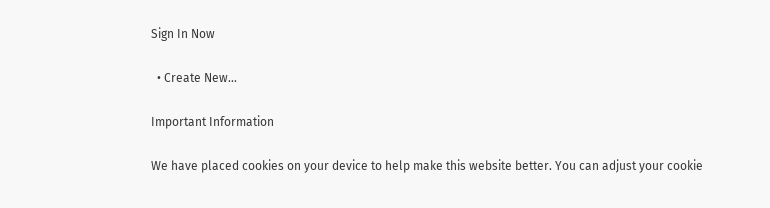Sign In Now

  • Create New...

Important Information

We have placed cookies on your device to help make this website better. You can adjust your cookie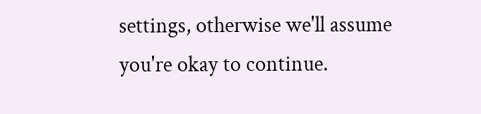settings, otherwise we'll assume you're okay to continue.